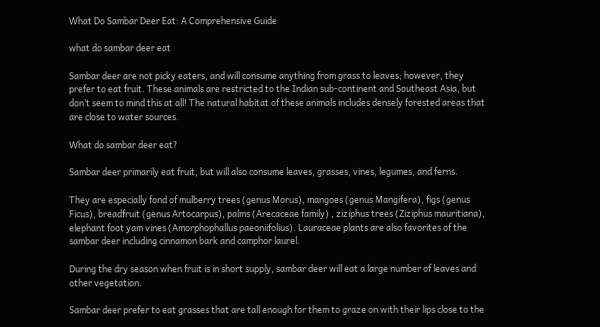What Do Sambar Deer Eat: A Comprehensive Guide

what do sambar deer eat

Sambar deer are not picky eaters, and will consume anything from grass to leaves; however, they prefer to eat fruit. These animals are restricted to the Indian sub-continent and Southeast Asia, but don’t seem to mind this at all! The natural habitat of these animals includes densely forested areas that are close to water sources.

What do sambar deer eat?

Sambar deer primarily eat fruit, but will also consume leaves, grasses, vines, legumes, and ferns.

They are especially fond of mulberry trees (genus Morus), mangoes (genus Mangifera), figs (genus Ficus), breadfruit (genus Artocarpus), palms (Arecaceae family) , ziziphus trees (Ziziphus mauritiana), elephant foot yam vines (Amorphophallus paeoniifolius). Lauraceae plants are also favorites of the sambar deer including cinnamon bark and camphor laurel.

During the dry season when fruit is in short supply, sambar deer will eat a large number of leaves and other vegetation.

Sambar deer prefer to eat grasses that are tall enough for them to graze on with their lips close to the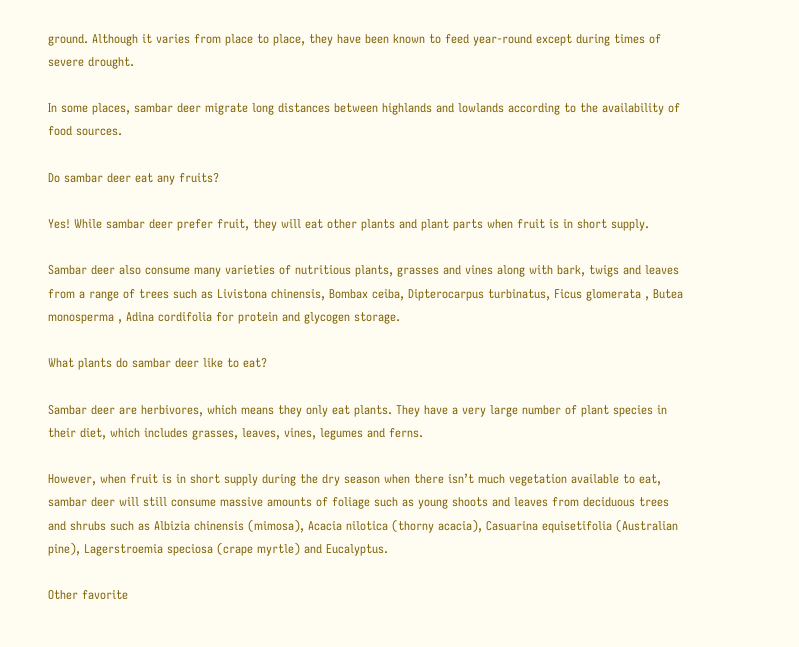ground. Although it varies from place to place, they have been known to feed year-round except during times of severe drought.

In some places, sambar deer migrate long distances between highlands and lowlands according to the availability of food sources.

Do sambar deer eat any fruits?

Yes! While sambar deer prefer fruit, they will eat other plants and plant parts when fruit is in short supply.

Sambar deer also consume many varieties of nutritious plants, grasses and vines along with bark, twigs and leaves from a range of trees such as Livistona chinensis, Bombax ceiba, Dipterocarpus turbinatus, Ficus glomerata , Butea monosperma , Adina cordifolia for protein and glycogen storage.

What plants do sambar deer like to eat?

Sambar deer are herbivores, which means they only eat plants. They have a very large number of plant species in their diet, which includes grasses, leaves, vines, legumes and ferns.

However, when fruit is in short supply during the dry season when there isn’t much vegetation available to eat, sambar deer will still consume massive amounts of foliage such as young shoots and leaves from deciduous trees and shrubs such as Albizia chinensis (mimosa), Acacia nilotica (thorny acacia), Casuarina equisetifolia (Australian pine), Lagerstroemia speciosa (crape myrtle) and Eucalyptus.

Other favorite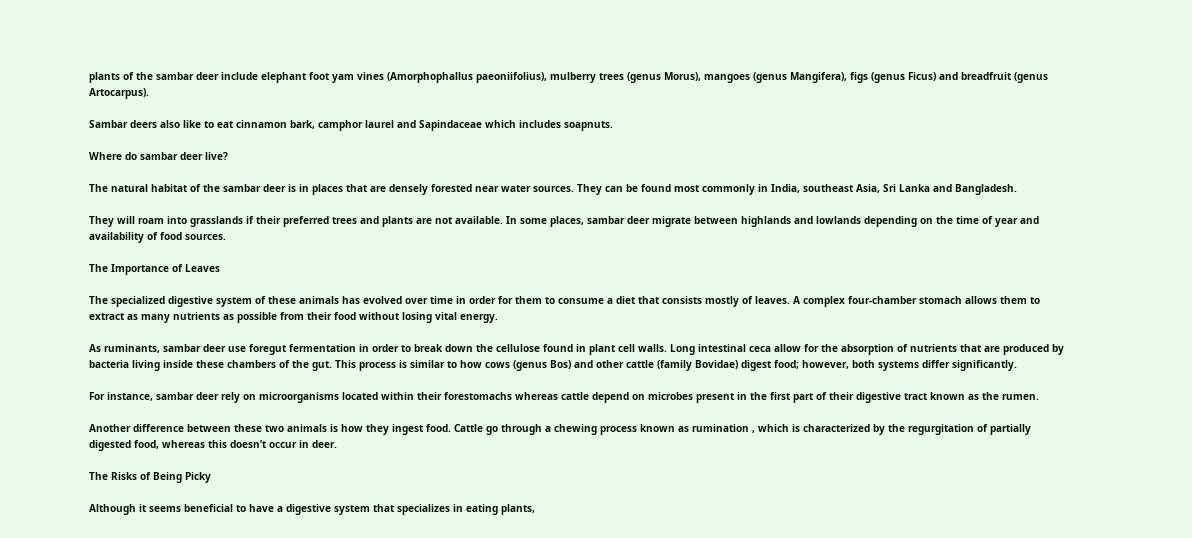plants of the sambar deer include elephant foot yam vines (Amorphophallus paeoniifolius), mulberry trees (genus Morus), mangoes (genus Mangifera), figs (genus Ficus) and breadfruit (genus Artocarpus).

Sambar deers also like to eat cinnamon bark, camphor laurel and Sapindaceae which includes soapnuts.

Where do sambar deer live?

The natural habitat of the sambar deer is in places that are densely forested near water sources. They can be found most commonly in India, southeast Asia, Sri Lanka and Bangladesh.

They will roam into grasslands if their preferred trees and plants are not available. In some places, sambar deer migrate between highlands and lowlands depending on the time of year and availability of food sources.

The Importance of Leaves

The specialized digestive system of these animals has evolved over time in order for them to consume a diet that consists mostly of leaves. A complex four-chamber stomach allows them to extract as many nutrients as possible from their food without losing vital energy.

As ruminants, sambar deer use foregut fermentation in order to break down the cellulose found in plant cell walls. Long intestinal ceca allow for the absorption of nutrients that are produced by bacteria living inside these chambers of the gut. This process is similar to how cows (genus Bos) and other cattle (family Bovidae) digest food; however, both systems differ significantly.

For instance, sambar deer rely on microorganisms located within their forestomachs whereas cattle depend on microbes present in the first part of their digestive tract known as the rumen.

Another difference between these two animals is how they ingest food. Cattle go through a chewing process known as rumination , which is characterized by the regurgitation of partially digested food, whereas this doesn’t occur in deer.

The Risks of Being Picky

Although it seems beneficial to have a digestive system that specializes in eating plants,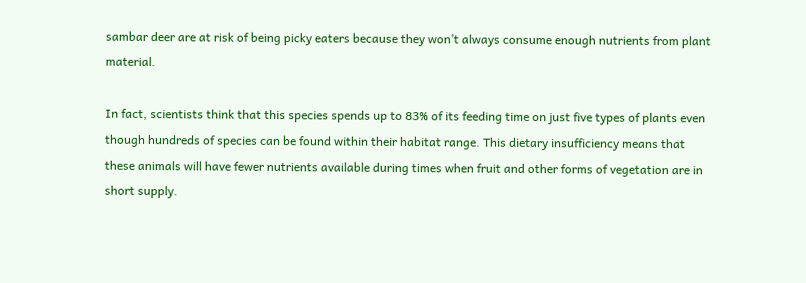sambar deer are at risk of being picky eaters because they won’t always consume enough nutrients from plant material.

In fact, scientists think that this species spends up to 83% of its feeding time on just five types of plants even though hundreds of species can be found within their habitat range. This dietary insufficiency means that these animals will have fewer nutrients available during times when fruit and other forms of vegetation are in short supply.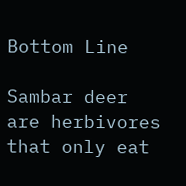Bottom Line

Sambar deer are herbivores that only eat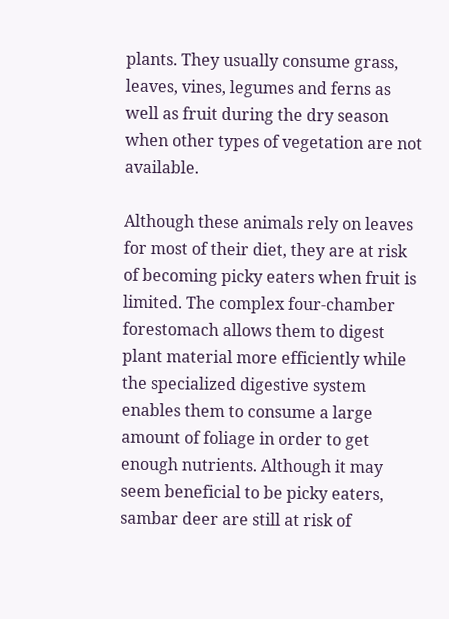plants. They usually consume grass, leaves, vines, legumes and ferns as well as fruit during the dry season when other types of vegetation are not available.

Although these animals rely on leaves for most of their diet, they are at risk of becoming picky eaters when fruit is limited. The complex four-chamber forestomach allows them to digest plant material more efficiently while the specialized digestive system enables them to consume a large amount of foliage in order to get enough nutrients. Although it may seem beneficial to be picky eaters, sambar deer are still at risk of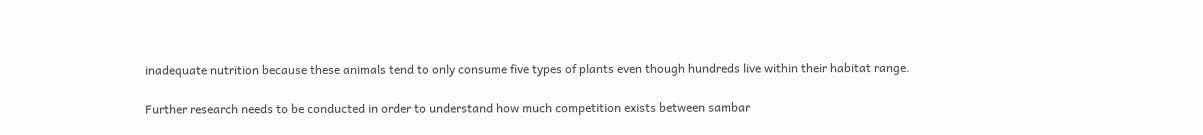inadequate nutrition because these animals tend to only consume five types of plants even though hundreds live within their habitat range.

Further research needs to be conducted in order to understand how much competition exists between sambar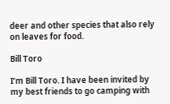deer and other species that also rely on leaves for food.

Bill Toro

I’m Bill Toro. I have been invited by my best friends to go camping with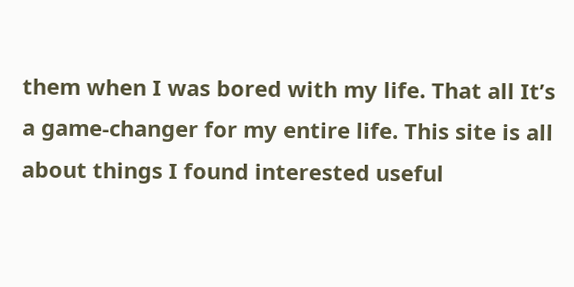them when I was bored with my life. That all It’s a game-changer for my entire life. This site is all about things I found interested useful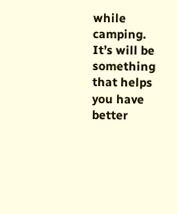while camping. It’s will be something that helps you have better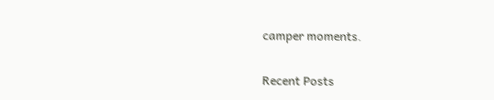camper moments.

Recent Posts